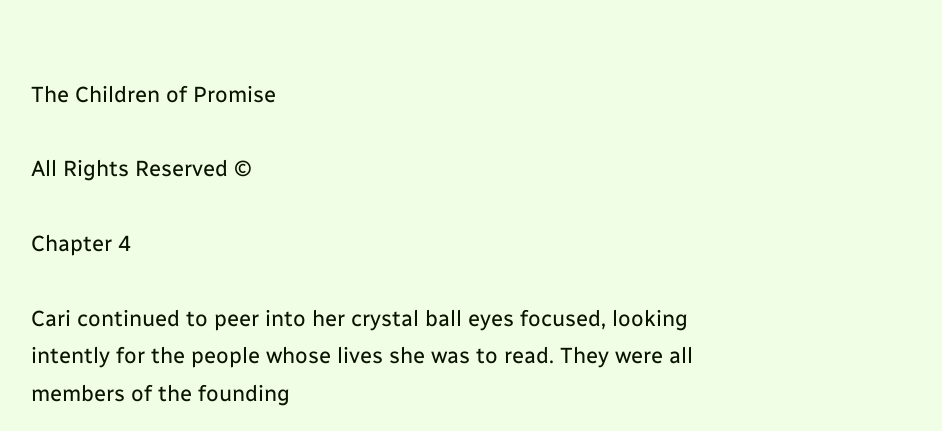The Children of Promise

All Rights Reserved ©

Chapter 4

Cari continued to peer into her crystal ball eyes focused, looking intently for the people whose lives she was to read. They were all members of the founding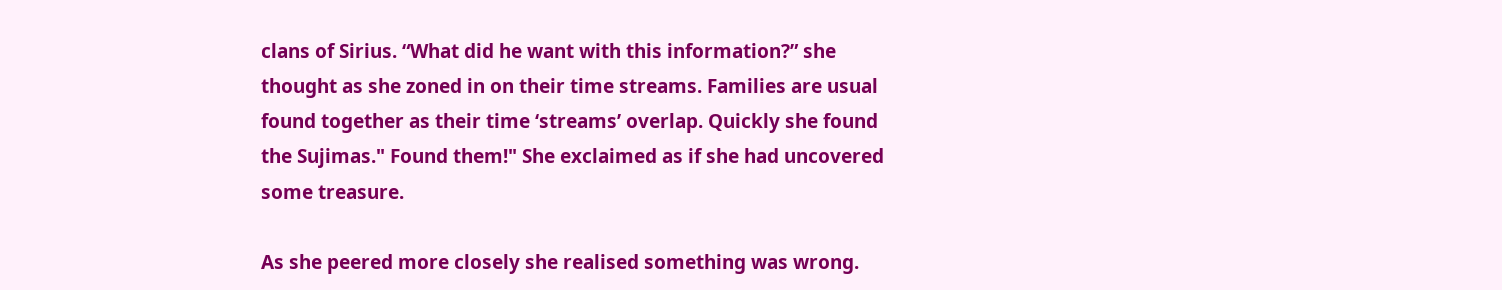clans of Sirius. “What did he want with this information?” she thought as she zoned in on their time streams. Families are usual found together as their time ‘streams’ overlap. Quickly she found the Sujimas." Found them!" She exclaimed as if she had uncovered some treasure.

As she peered more closely she realised something was wrong.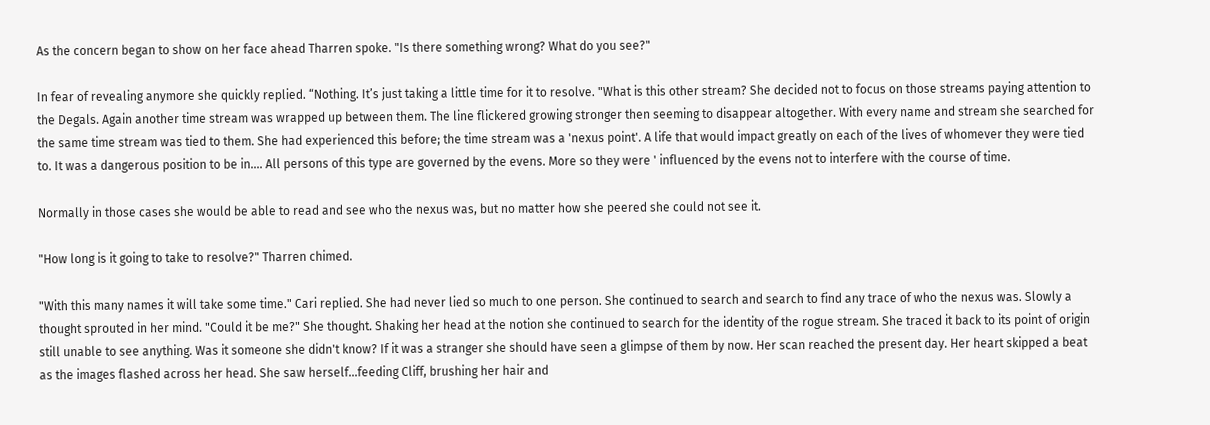As the concern began to show on her face ahead Tharren spoke. "Is there something wrong? What do you see?"

In fear of revealing anymore she quickly replied. “Nothing. It’s just taking a little time for it to resolve. "What is this other stream? She decided not to focus on those streams paying attention to the Degals. Again another time stream was wrapped up between them. The line flickered growing stronger then seeming to disappear altogether. With every name and stream she searched for the same time stream was tied to them. She had experienced this before; the time stream was a 'nexus point'. A life that would impact greatly on each of the lives of whomever they were tied to. It was a dangerous position to be in.... All persons of this type are governed by the evens. More so they were ' influenced by the evens not to interfere with the course of time.

Normally in those cases she would be able to read and see who the nexus was, but no matter how she peered she could not see it.

"How long is it going to take to resolve?" Tharren chimed.

"With this many names it will take some time." Cari replied. She had never lied so much to one person. She continued to search and search to find any trace of who the nexus was. Slowly a thought sprouted in her mind. "Could it be me?" She thought. Shaking her head at the notion she continued to search for the identity of the rogue stream. She traced it back to its point of origin still unable to see anything. Was it someone she didn't know? If it was a stranger she should have seen a glimpse of them by now. Her scan reached the present day. Her heart skipped a beat as the images flashed across her head. She saw herself...feeding Cliff, brushing her hair and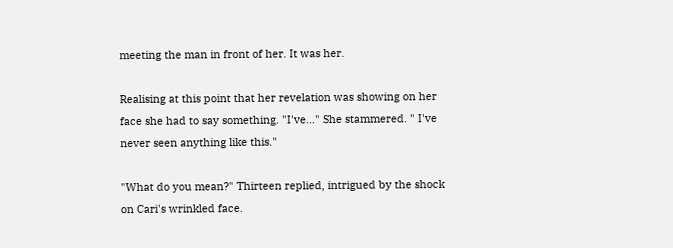meeting the man in front of her. It was her.

Realising at this point that her revelation was showing on her face she had to say something. "I've..." She stammered. " I've never seen anything like this."

"What do you mean?" Thirteen replied, intrigued by the shock on Cari's wrinkled face.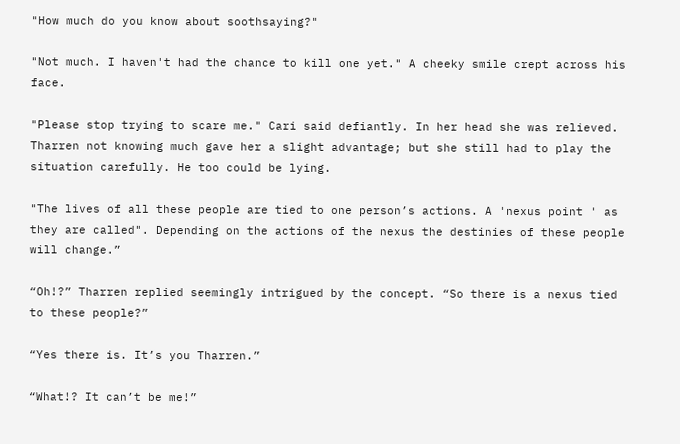"How much do you know about soothsaying?"

"Not much. I haven't had the chance to kill one yet." A cheeky smile crept across his face.

"Please stop trying to scare me." Cari said defiantly. In her head she was relieved. Tharren not knowing much gave her a slight advantage; but she still had to play the situation carefully. He too could be lying.

"The lives of all these people are tied to one person’s actions. A 'nexus point ' as they are called". Depending on the actions of the nexus the destinies of these people will change.”

“Oh!?” Tharren replied seemingly intrigued by the concept. “So there is a nexus tied to these people?”

“Yes there is. It’s you Tharren.”

“What!? It can’t be me!”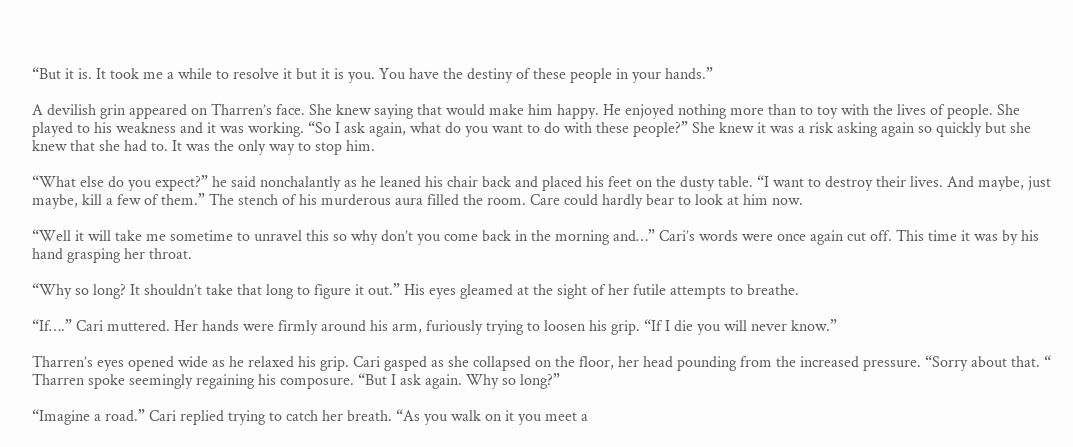“But it is. It took me a while to resolve it but it is you. You have the destiny of these people in your hands.”

A devilish grin appeared on Tharren’s face. She knew saying that would make him happy. He enjoyed nothing more than to toy with the lives of people. She played to his weakness and it was working. “So I ask again, what do you want to do with these people?” She knew it was a risk asking again so quickly but she knew that she had to. It was the only way to stop him.

“What else do you expect?” he said nonchalantly as he leaned his chair back and placed his feet on the dusty table. “I want to destroy their lives. And maybe, just maybe, kill a few of them.” The stench of his murderous aura filled the room. Care could hardly bear to look at him now.

“Well it will take me sometime to unravel this so why don’t you come back in the morning and…” Cari’s words were once again cut off. This time it was by his hand grasping her throat.

“Why so long? It shouldn’t take that long to figure it out.” His eyes gleamed at the sight of her futile attempts to breathe.

“If….” Cari muttered. Her hands were firmly around his arm, furiously trying to loosen his grip. “If I die you will never know.”

Tharren’s eyes opened wide as he relaxed his grip. Cari gasped as she collapsed on the floor, her head pounding from the increased pressure. “Sorry about that. “ Tharren spoke seemingly regaining his composure. “But I ask again. Why so long?”

“Imagine a road.” Cari replied trying to catch her breath. “As you walk on it you meet a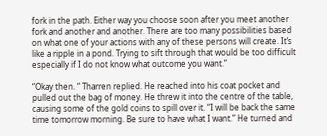fork in the path. Either way you choose soon after you meet another fork and another and another. There are too many possibilities based on what one of your actions with any of these persons will create. It’s like a ripple in a pond. Trying to sift through that would be too difficult especially if I do not know what outcome you want.”

“Okay then. “ Tharren replied. He reached into his coat pocket and pulled out the bag of money. He threw it into the centre of the table, causing some of the gold coins to spill over it. “I will be back the same time tomorrow morning. Be sure to have what I want.” He turned and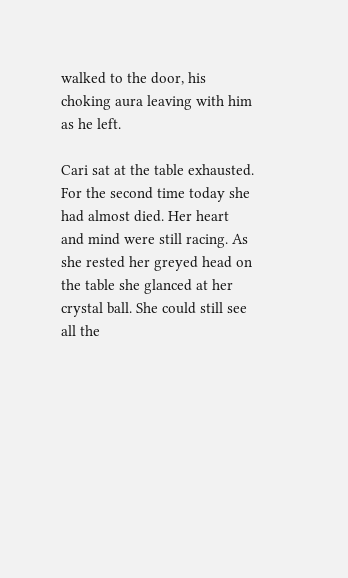walked to the door, his choking aura leaving with him as he left.

Cari sat at the table exhausted. For the second time today she had almost died. Her heart and mind were still racing. As she rested her greyed head on the table she glanced at her crystal ball. She could still see all the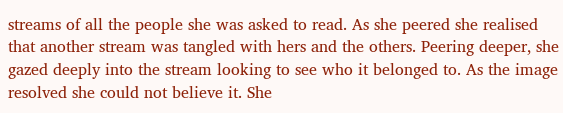streams of all the people she was asked to read. As she peered she realised that another stream was tangled with hers and the others. Peering deeper, she gazed deeply into the stream looking to see who it belonged to. As the image resolved she could not believe it. She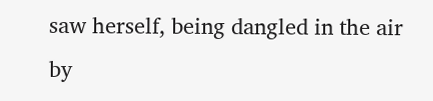saw herself, being dangled in the air by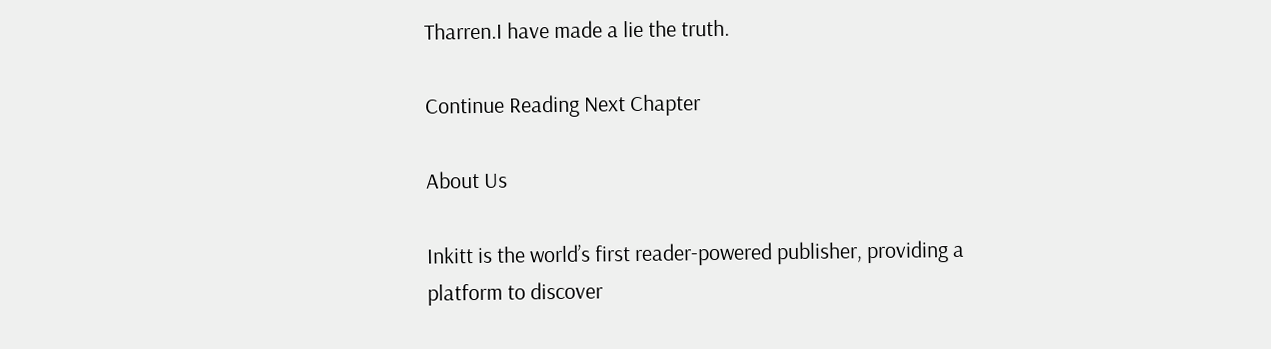Tharren.I have made a lie the truth.

Continue Reading Next Chapter

About Us

Inkitt is the world’s first reader-powered publisher, providing a platform to discover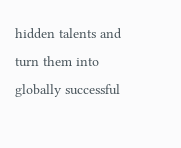hidden talents and turn them into globally successful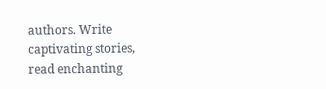authors. Write captivating stories, read enchanting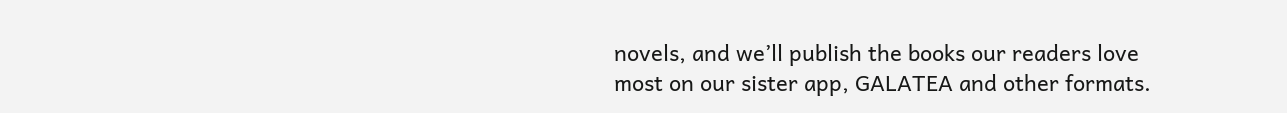novels, and we’ll publish the books our readers love most on our sister app, GALATEA and other formats.